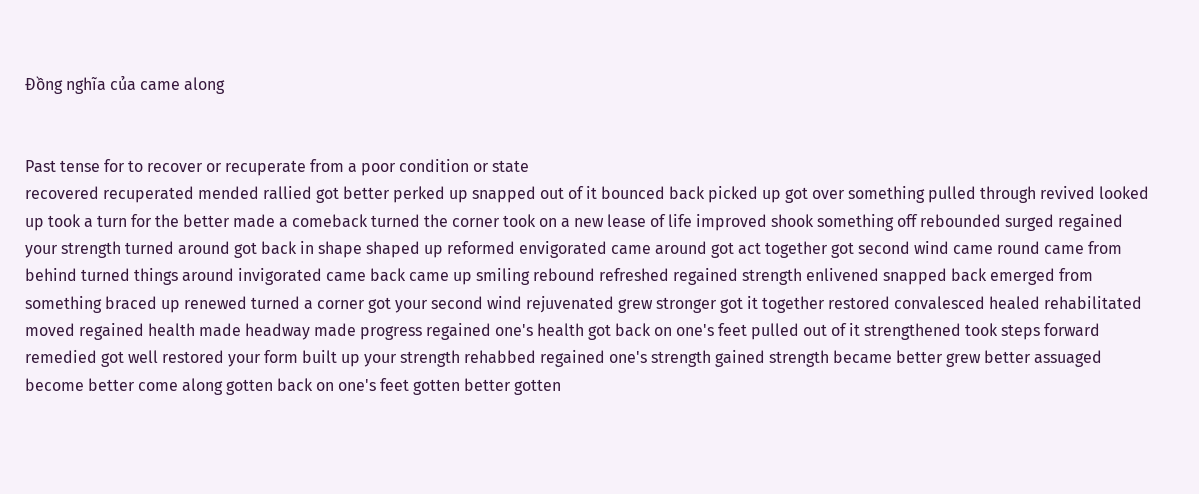Đồng nghĩa của came along


Past tense for to recover or recuperate from a poor condition or state
recovered recuperated mended rallied got better perked up snapped out of it bounced back picked up got over something pulled through revived looked up took a turn for the better made a comeback turned the corner took on a new lease of life improved shook something off rebounded surged regained your strength turned around got back in shape shaped up reformed envigorated came around got act together got second wind came round came from behind turned things around invigorated came back came up smiling rebound refreshed regained strength enlivened snapped back emerged from something braced up renewed turned a corner got your second wind rejuvenated grew stronger got it together restored convalesced healed rehabilitated moved regained health made headway made progress regained one's health got back on one's feet pulled out of it strengthened took steps forward remedied got well restored your form built up your strength rehabbed regained one's strength gained strength became better grew better assuaged become better come along gotten back on one's feet gotten better gotten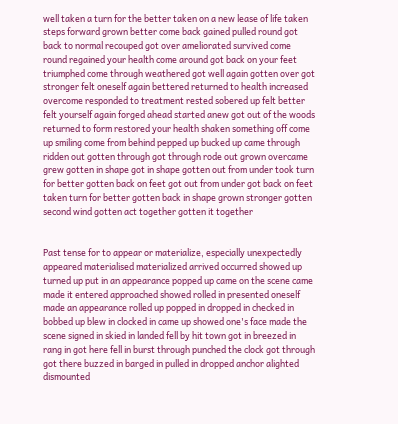well taken a turn for the better taken on a new lease of life taken steps forward grown better come back gained pulled round got back to normal recouped got over ameliorated survived come round regained your health come around got back on your feet triumphed come through weathered got well again gotten over got stronger felt oneself again bettered returned to health increased overcome responded to treatment rested sobered up felt better felt yourself again forged ahead started anew got out of the woods returned to form restored your health shaken something off come up smiling come from behind pepped up bucked up came through ridden out gotten through got through rode out grown overcame grew gotten in shape got in shape gotten out from under took turn for better gotten back on feet got out from under got back on feet taken turn for better gotten back in shape grown stronger gotten second wind gotten act together gotten it together


Past tense for to appear or materialize, especially unexpectedly
appeared materialised materialized arrived occurred showed up turned up put in an appearance popped up came on the scene came made it entered approached showed rolled in presented oneself made an appearance rolled up popped in dropped in checked in bobbed up blew in clocked in came up showed one's face made the scene signed in skied in landed fell by hit town got in breezed in rang in got here fell in burst through punched the clock got through got there buzzed in barged in pulled in dropped anchor alighted dismounted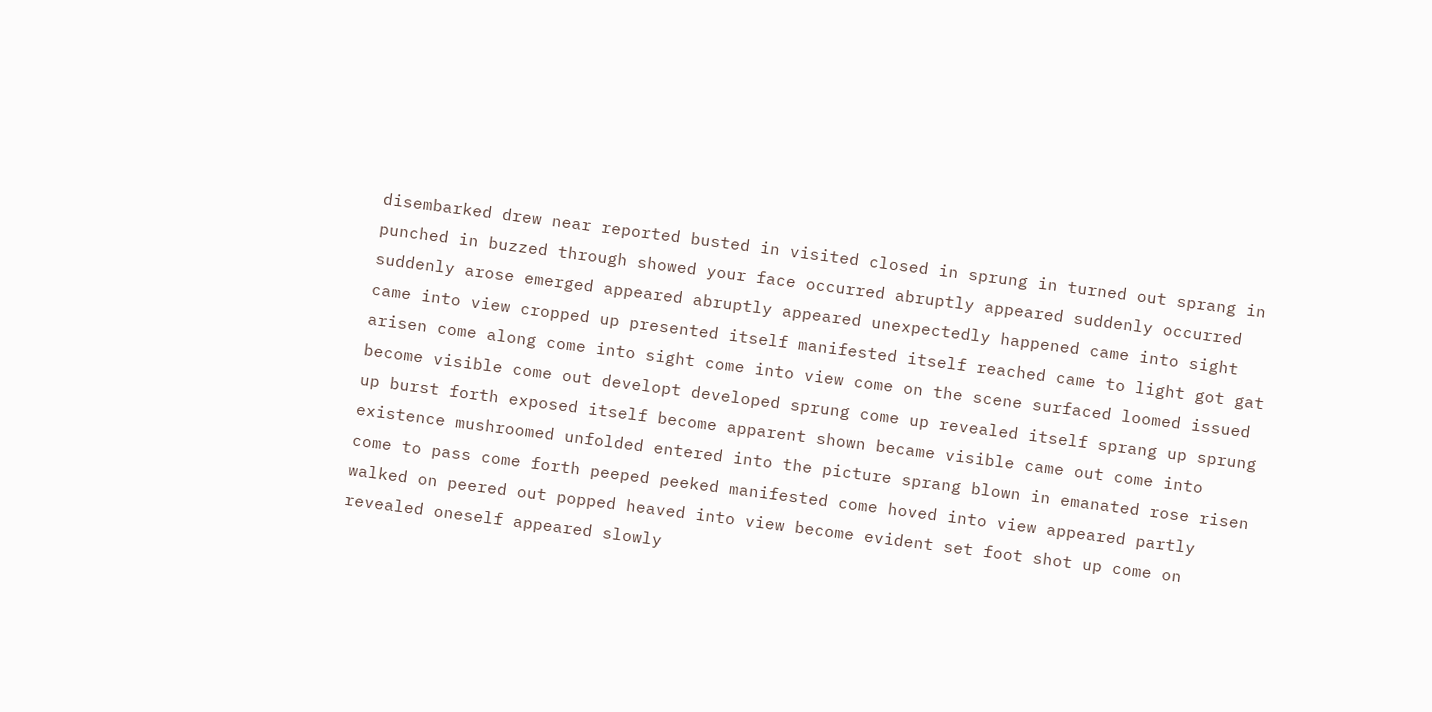disembarked drew near reported busted in visited closed in sprung in turned out sprang in punched in buzzed through showed your face occurred abruptly appeared suddenly occurred suddenly arose emerged appeared abruptly appeared unexpectedly happened came into sight came into view cropped up presented itself manifested itself reached came to light got gat arisen come along come into sight come into view come on the scene surfaced loomed issued become visible come out developt developed sprung come up revealed itself sprang up sprung up burst forth exposed itself become apparent shown became visible came out come into existence mushroomed unfolded entered into the picture sprang blown in emanated rose risen come to pass come forth peeped peeked manifested come hoved into view appeared partly walked on peered out popped heaved into view become evident set foot shot up come on revealed oneself appeared slowly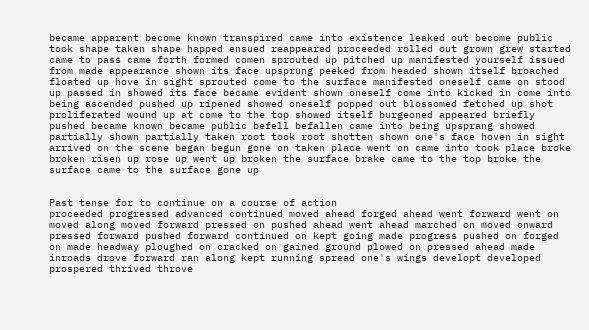became apparent become known transpired came into existence leaked out become public took shape taken shape happed ensued reappeared proceeded rolled out grown grew started came to pass came forth formed comen sprouted up pitched up manifested yourself issued from made appearance shown its face upsprung peeked from headed shown itself broached floated up hove in sight sprouted come to the surface manifested oneself came on stood up passed in showed its face became evident shown oneself come into kicked in come into being ascended pushed up ripened showed oneself popped out blossomed fetched up shot proliferated wound up at come to the top showed itself burgeoned appeared briefly pushed became known became public befell befallen came into being upsprang showed partially shown partially taken root took root shotten shown one's face hoven in sight arrived on the scene began begun gone on taken place went on came into took place broke broken risen up rose up went up broken the surface brake came to the top broke the surface came to the surface gone up


Past tense for to continue on a course of action
proceeded progressed advanced continued moved ahead forged ahead went forward went on moved along moved forward pressed on pushed ahead went ahead marched on moved onward pressed forward pushed forward continued on kept going made progress pushed on forged on made headway ploughed on cracked on gained ground plowed on pressed ahead made inroads drove forward ran along kept running spread one's wings developt developed prospered thrived throve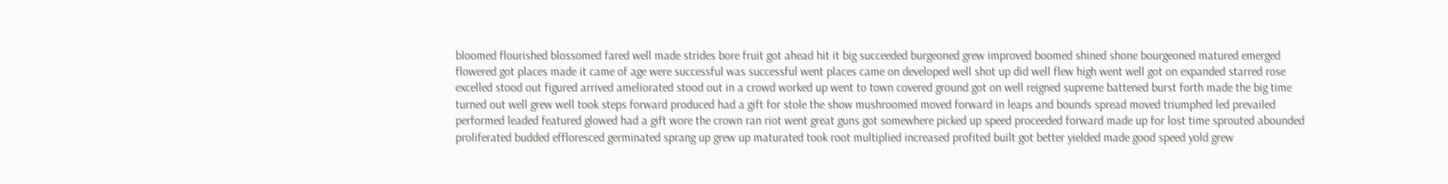bloomed flourished blossomed fared well made strides bore fruit got ahead hit it big succeeded burgeoned grew improved boomed shined shone bourgeoned matured emerged flowered got places made it came of age were successful was successful went places came on developed well shot up did well flew high went well got on expanded starred rose excelled stood out figured arrived ameliorated stood out in a crowd worked up went to town covered ground got on well reigned supreme battened burst forth made the big time turned out well grew well took steps forward produced had a gift for stole the show mushroomed moved forward in leaps and bounds spread moved triumphed led prevailed performed leaded featured glowed had a gift wore the crown ran riot went great guns got somewhere picked up speed proceeded forward made up for lost time sprouted abounded proliferated budded effloresced germinated sprang up grew up maturated took root multiplied increased profited built got better yielded made good speed yold grew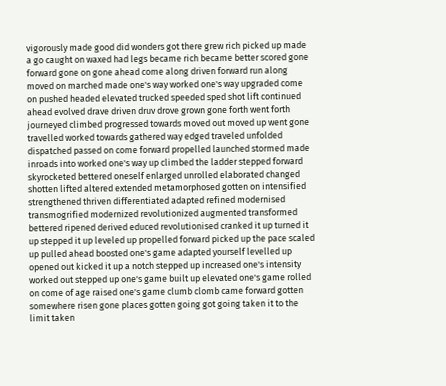vigorously made good did wonders got there grew rich picked up made a go caught on waxed had legs became rich became better scored gone forward gone on gone ahead come along driven forward run along moved on marched made one's way worked one's way upgraded come on pushed headed elevated trucked speeded sped shot lift continued ahead evolved drave driven druv drove grown gone forth went forth journeyed climbed progressed towards moved out moved up went gone travelled worked towards gathered way edged traveled unfolded dispatched passed on come forward propelled launched stormed made inroads into worked one's way up climbed the ladder stepped forward skyrocketed bettered oneself enlarged unrolled elaborated changed shotten lifted altered extended metamorphosed gotten on intensified strengthened thriven differentiated adapted refined modernised transmogrified modernized revolutionized augmented transformed bettered ripened derived educed revolutionised cranked it up turned it up stepped it up leveled up propelled forward picked up the pace scaled up pulled ahead boosted one's game adapted yourself levelled up opened out kicked it up a notch stepped up increased one's intensity worked out stepped up one's game built up elevated one's game rolled on come of age raised one's game clumb clomb came forward gotten somewhere risen gone places gotten going got going taken it to the limit taken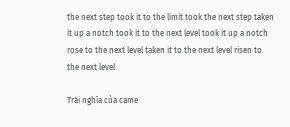the next step took it to the limit took the next step taken it up a notch took it to the next level took it up a notch rose to the next level taken it to the next level risen to the next level

Trái nghĩa của came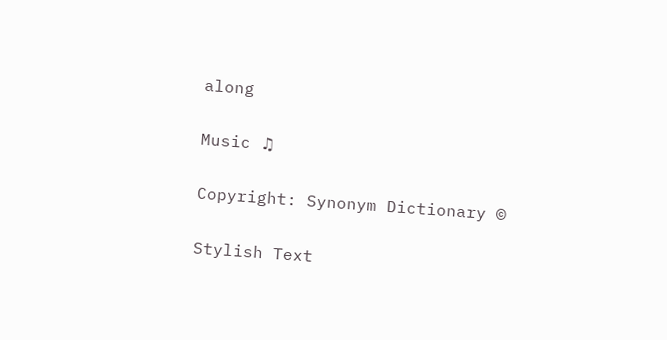along

Music ♫

Copyright: Synonym Dictionary ©

Stylish Text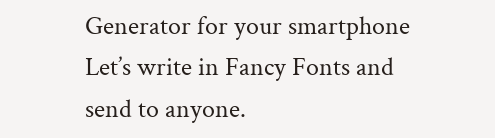Generator for your smartphone
Let’s write in Fancy Fonts and send to anyone.